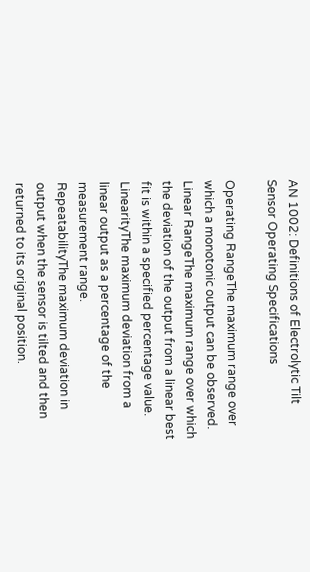AN 1002: Definitions of Electrolytic Tilt Sensor Operating Specifications

Operating RangeThe maximum range over which a monotonic output can be observed.
Linear RangeThe maximum range over which the deviation of the output from a linear best fit is within a specified percentage value.
LinearityThe maximum deviation from a linear output as a percentage of the measurement range.
RepeatabilityThe maximum deviation in output when the sensor is tilted and then returned to its original position.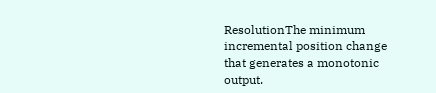ResolutionThe minimum incremental position change that generates a monotonic output.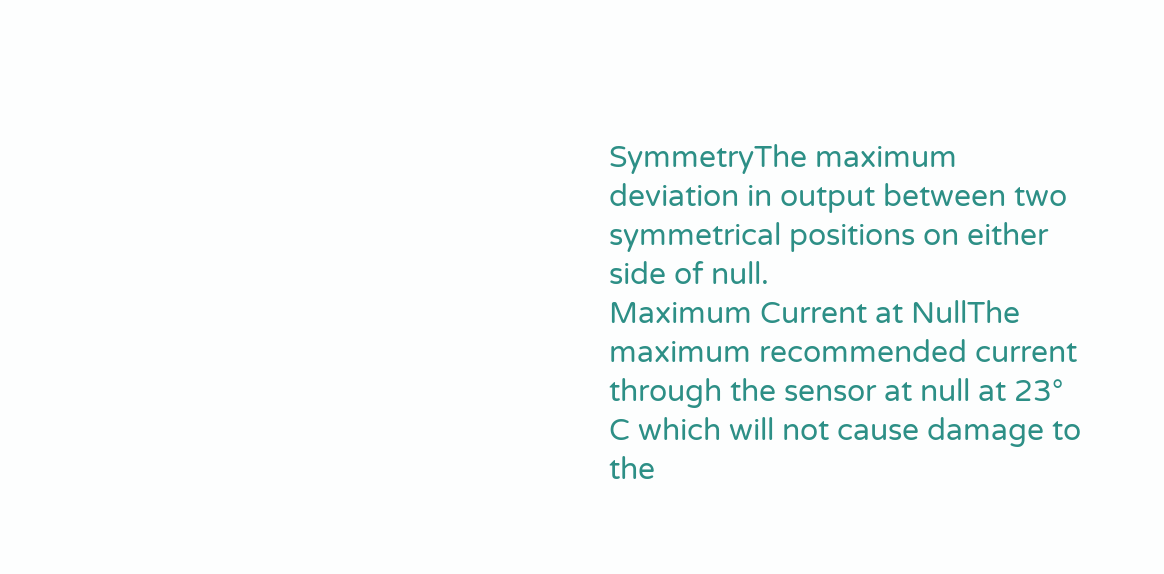SymmetryThe maximum deviation in output between two symmetrical positions on either side of null.
Maximum Current at NullThe maximum recommended current through the sensor at null at 23° C which will not cause damage to the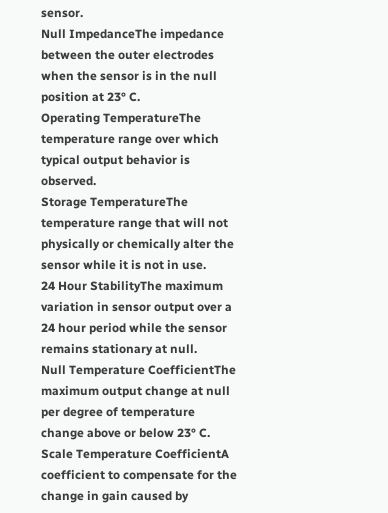sensor.
Null ImpedanceThe impedance between the outer electrodes when the sensor is in the null position at 23° C.
Operating TemperatureThe temperature range over which typical output behavior is observed.
Storage TemperatureThe temperature range that will not physically or chemically alter the sensor while it is not in use.
24 Hour StabilityThe maximum variation in sensor output over a 24 hour period while the sensor remains stationary at null.
Null Temperature CoefficientThe maximum output change at null per degree of temperature change above or below 23° C.
Scale Temperature CoefficientA coefficient to compensate for the change in gain caused by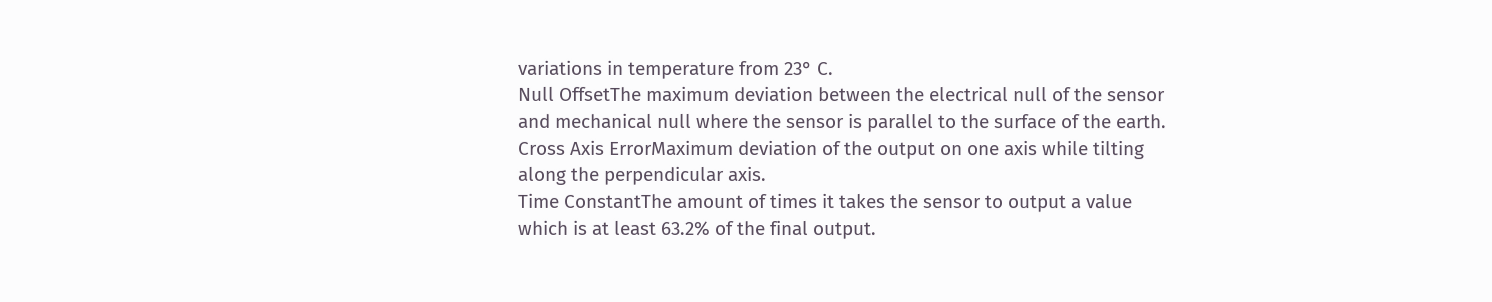variations in temperature from 23° C.
Null OffsetThe maximum deviation between the electrical null of the sensor and mechanical null where the sensor is parallel to the surface of the earth.
Cross Axis ErrorMaximum deviation of the output on one axis while tilting along the perpendicular axis.
Time ConstantThe amount of times it takes the sensor to output a value which is at least 63.2% of the final output.